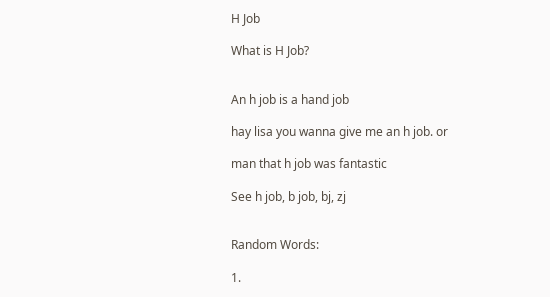H Job

What is H Job?


An h job is a hand job

hay lisa you wanna give me an h job. or

man that h job was fantastic

See h job, b job, bj, zj


Random Words:

1.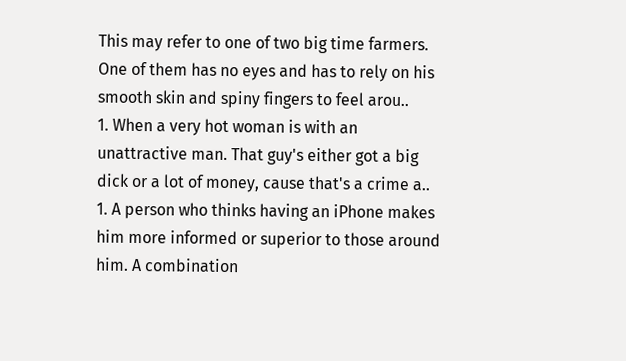This may refer to one of two big time farmers. One of them has no eyes and has to rely on his smooth skin and spiny fingers to feel arou..
1. When a very hot woman is with an unattractive man. That guy's either got a big dick or a lot of money, cause that's a crime a..
1. A person who thinks having an iPhone makes him more informed or superior to those around him. A combination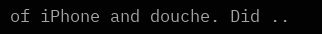of iPhone and douche. Did ..